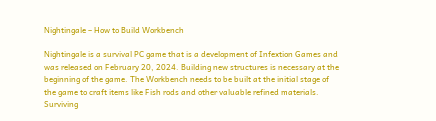Nightingale – How to Build Workbench

Nightingale is a survival PC game that is a development of Infextion Games and was released on February 20, 2024. Building new structures is necessary at the beginning of the game. The Workbench needs to be built at the initial stage of the game to craft items like Fish rods and other valuable refined materials. Surviving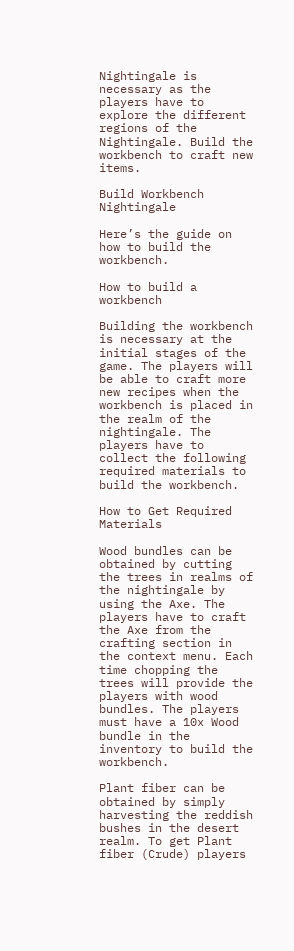Nightingale is necessary as the players have to explore the different regions of the Nightingale. Build the workbench to craft new items.

Build Workbench Nightingale

Here’s the guide on how to build the workbench.

How to build a workbench

Building the workbench is necessary at the initial stages of the game. The players will be able to craft more new recipes when the workbench is placed in the realm of the nightingale. The players have to collect the following required materials to build the workbench.

How to Get Required Materials

Wood bundles can be obtained by cutting the trees in realms of the nightingale by using the Axe. The players have to craft the Axe from the crafting section in the context menu. Each time chopping the trees will provide the players with wood bundles. The players must have a 10x Wood bundle in the inventory to build the workbench.

Plant fiber can be obtained by simply harvesting the reddish bushes in the desert realm. To get Plant fiber (Crude) players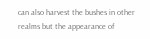can also harvest the bushes in other realms but the appearance of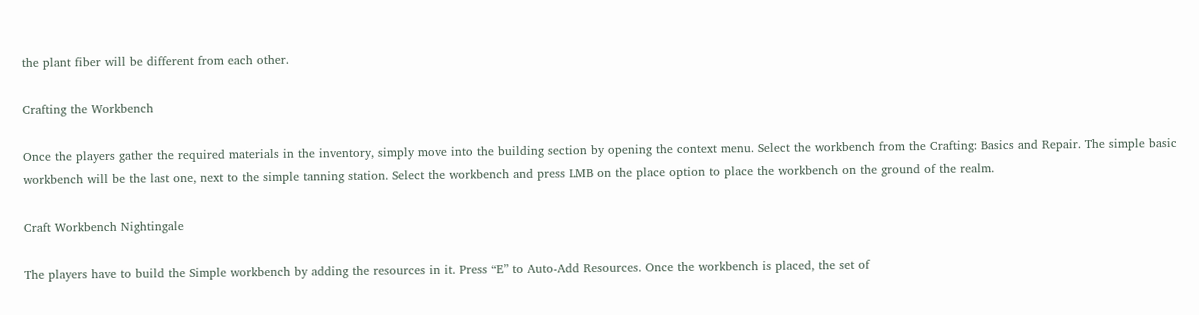the plant fiber will be different from each other.

Crafting the Workbench

Once the players gather the required materials in the inventory, simply move into the building section by opening the context menu. Select the workbench from the Crafting: Basics and Repair. The simple basic workbench will be the last one, next to the simple tanning station. Select the workbench and press LMB on the place option to place the workbench on the ground of the realm.

Craft Workbench Nightingale

The players have to build the Simple workbench by adding the resources in it. Press “E” to Auto-Add Resources. Once the workbench is placed, the set of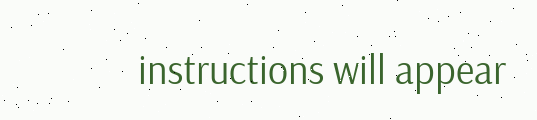instructions will appear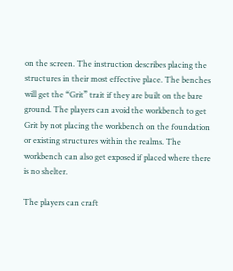on the screen. The instruction describes placing the structures in their most effective place. The benches will get the “Grit” trait if they are built on the bare ground. The players can avoid the workbench to get Grit by not placing the workbench on the foundation or existing structures within the realms. The workbench can also get exposed if placed where there is no shelter.

The players can craft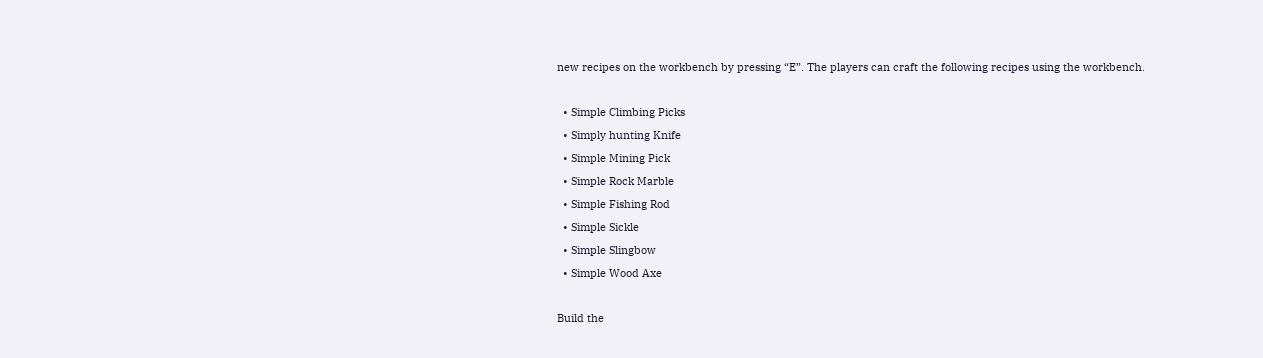new recipes on the workbench by pressing “E”. The players can craft the following recipes using the workbench.

  • Simple Climbing Picks
  • Simply hunting Knife
  • Simple Mining Pick
  • Simple Rock Marble
  • Simple Fishing Rod
  • Simple Sickle
  • Simple Slingbow
  • Simple Wood Axe

Build the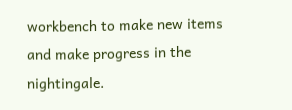workbench to make new items and make progress in the nightingale.